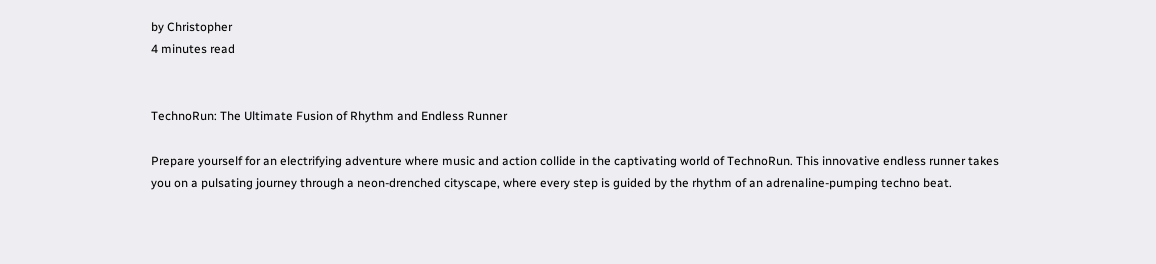by Christopher
4 minutes read


TechnoRun: The Ultimate Fusion of Rhythm and Endless Runner

Prepare yourself for an electrifying adventure where music and action collide in the captivating world of TechnoRun. This innovative endless runner takes you on a pulsating journey through a neon-drenched cityscape, where every step is guided by the rhythm of an adrenaline-pumping techno beat.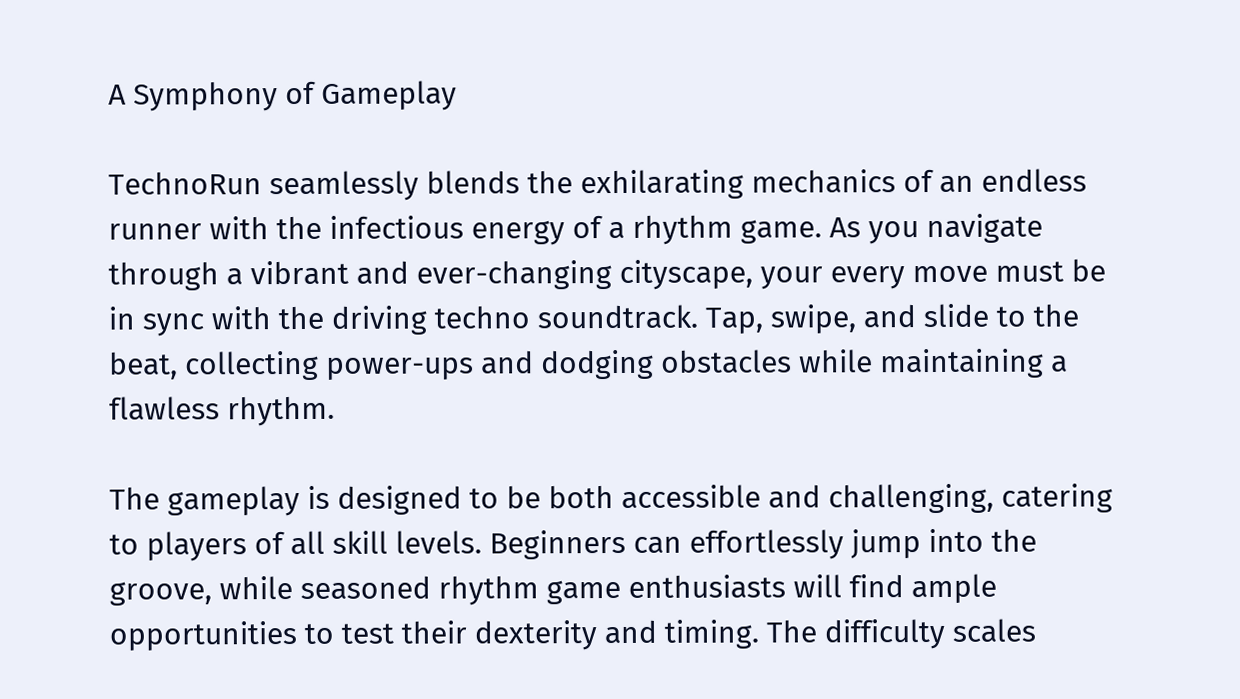A Symphony of Gameplay

TechnoRun seamlessly blends the exhilarating mechanics of an endless runner with the infectious energy of a rhythm game. As you navigate through a vibrant and ever-changing cityscape, your every move must be in sync with the driving techno soundtrack. Tap, swipe, and slide to the beat, collecting power-ups and dodging obstacles while maintaining a flawless rhythm.

The gameplay is designed to be both accessible and challenging, catering to players of all skill levels. Beginners can effortlessly jump into the groove, while seasoned rhythm game enthusiasts will find ample opportunities to test their dexterity and timing. The difficulty scales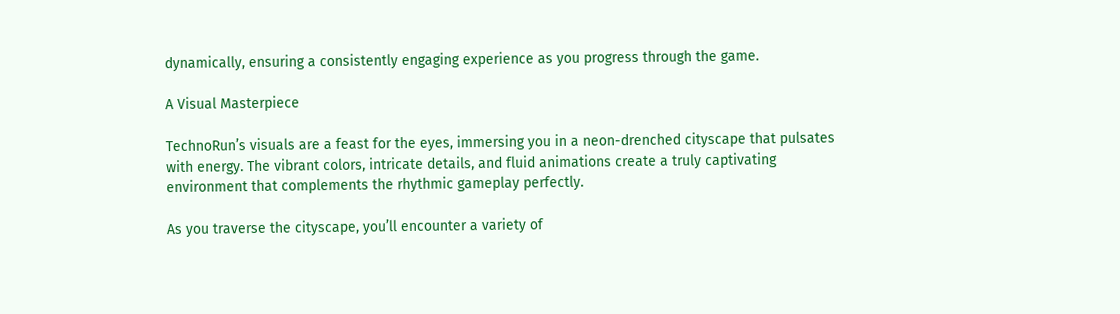dynamically, ensuring a consistently engaging experience as you progress through the game.

A Visual Masterpiece

TechnoRun’s visuals are a feast for the eyes, immersing you in a neon-drenched cityscape that pulsates with energy. The vibrant colors, intricate details, and fluid animations create a truly captivating environment that complements the rhythmic gameplay perfectly.

As you traverse the cityscape, you’ll encounter a variety of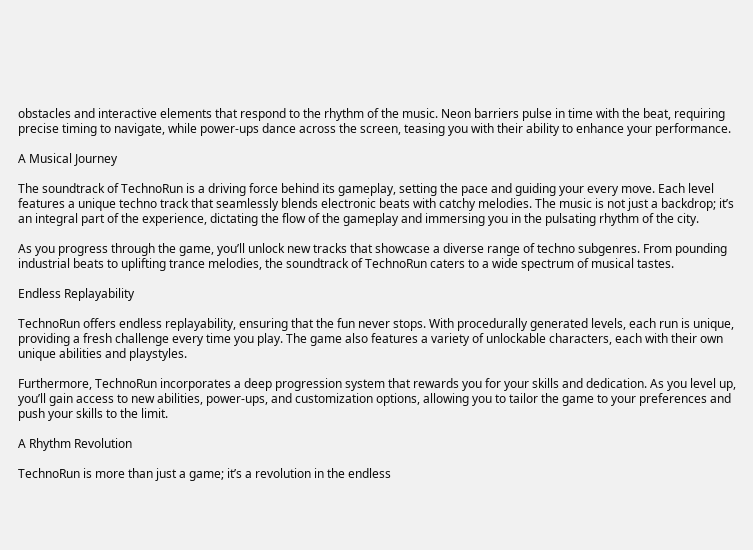obstacles and interactive elements that respond to the rhythm of the music. Neon barriers pulse in time with the beat, requiring precise timing to navigate, while power-ups dance across the screen, teasing you with their ability to enhance your performance.

A Musical Journey

The soundtrack of TechnoRun is a driving force behind its gameplay, setting the pace and guiding your every move. Each level features a unique techno track that seamlessly blends electronic beats with catchy melodies. The music is not just a backdrop; it’s an integral part of the experience, dictating the flow of the gameplay and immersing you in the pulsating rhythm of the city.

As you progress through the game, you’ll unlock new tracks that showcase a diverse range of techno subgenres. From pounding industrial beats to uplifting trance melodies, the soundtrack of TechnoRun caters to a wide spectrum of musical tastes.

Endless Replayability

TechnoRun offers endless replayability, ensuring that the fun never stops. With procedurally generated levels, each run is unique, providing a fresh challenge every time you play. The game also features a variety of unlockable characters, each with their own unique abilities and playstyles.

Furthermore, TechnoRun incorporates a deep progression system that rewards you for your skills and dedication. As you level up, you’ll gain access to new abilities, power-ups, and customization options, allowing you to tailor the game to your preferences and push your skills to the limit.

A Rhythm Revolution

TechnoRun is more than just a game; it’s a revolution in the endless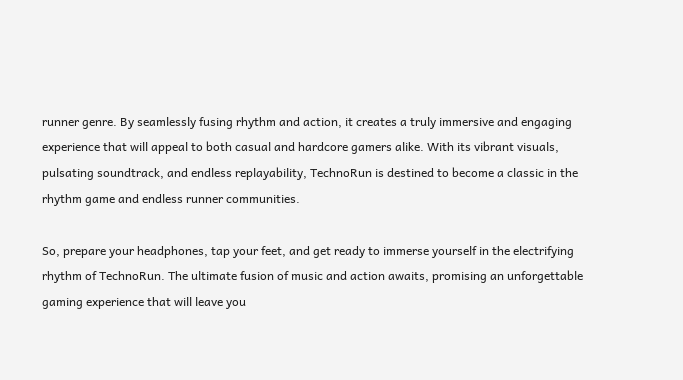runner genre. By seamlessly fusing rhythm and action, it creates a truly immersive and engaging experience that will appeal to both casual and hardcore gamers alike. With its vibrant visuals, pulsating soundtrack, and endless replayability, TechnoRun is destined to become a classic in the rhythm game and endless runner communities.

So, prepare your headphones, tap your feet, and get ready to immerse yourself in the electrifying rhythm of TechnoRun. The ultimate fusion of music and action awaits, promising an unforgettable gaming experience that will leave you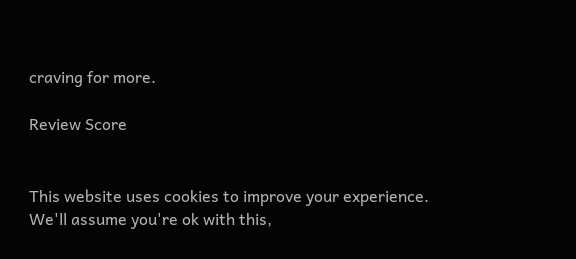craving for more.

Review Score


This website uses cookies to improve your experience. We'll assume you're ok with this,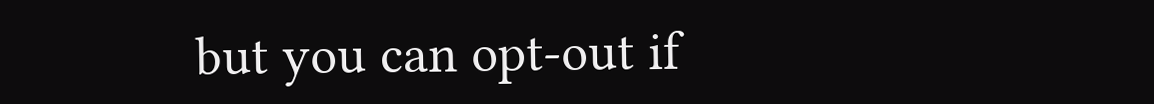but you can opt-out if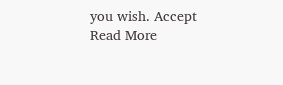you wish. Accept Read More